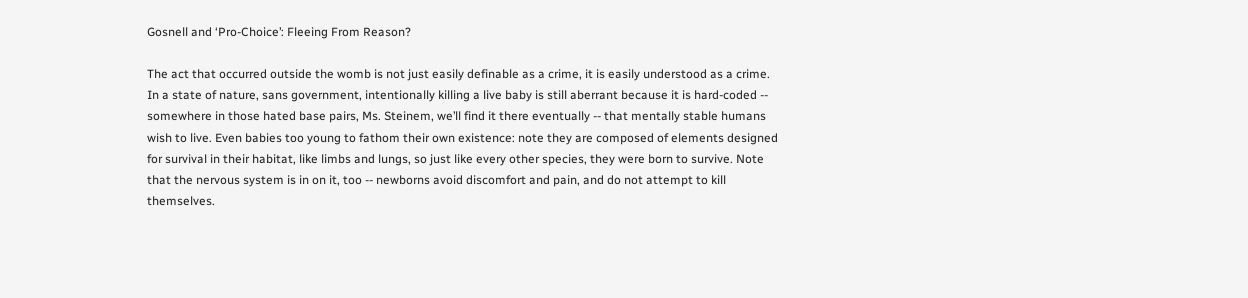Gosnell and ‘Pro-Choice’: Fleeing From Reason?

The act that occurred outside the womb is not just easily definable as a crime, it is easily understood as a crime. In a state of nature, sans government, intentionally killing a live baby is still aberrant because it is hard-coded -- somewhere in those hated base pairs, Ms. Steinem, we’ll find it there eventually -- that mentally stable humans wish to live. Even babies too young to fathom their own existence: note they are composed of elements designed for survival in their habitat, like limbs and lungs, so just like every other species, they were born to survive. Note that the nervous system is in on it, too -- newborns avoid discomfort and pain, and do not attempt to kill themselves.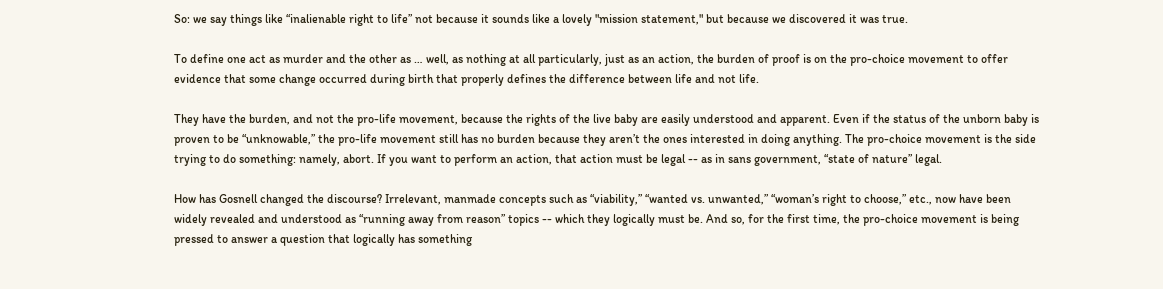So: we say things like “inalienable right to life” not because it sounds like a lovely "mission statement," but because we discovered it was true.

To define one act as murder and the other as … well, as nothing at all particularly, just as an action, the burden of proof is on the pro-choice movement to offer evidence that some change occurred during birth that properly defines the difference between life and not life.

They have the burden, and not the pro-life movement, because the rights of the live baby are easily understood and apparent. Even if the status of the unborn baby is proven to be “unknowable,” the pro-life movement still has no burden because they aren’t the ones interested in doing anything. The pro-choice movement is the side trying to do something: namely, abort. If you want to perform an action, that action must be legal -- as in sans government, “state of nature” legal.

How has Gosnell changed the discourse? Irrelevant, manmade concepts such as “viability,” “wanted vs. unwanted,” “woman’s right to choose,” etc., now have been widely revealed and understood as “running away from reason” topics -- which they logically must be. And so, for the first time, the pro-choice movement is being pressed to answer a question that logically has something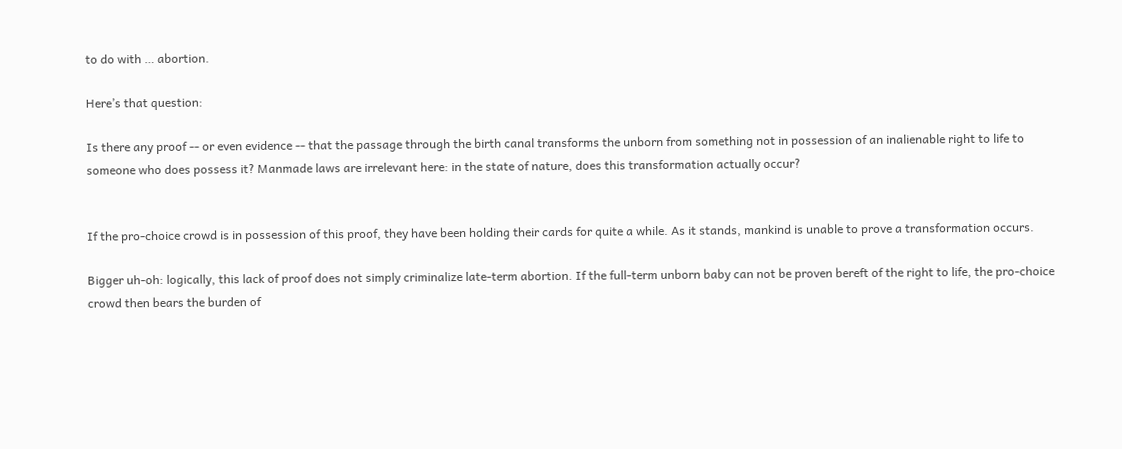to do with … abortion.

Here’s that question:

Is there any proof -- or even evidence -- that the passage through the birth canal transforms the unborn from something not in possession of an inalienable right to life to someone who does possess it? Manmade laws are irrelevant here: in the state of nature, does this transformation actually occur?


If the pro-choice crowd is in possession of this proof, they have been holding their cards for quite a while. As it stands, mankind is unable to prove a transformation occurs.

Bigger uh-oh: logically, this lack of proof does not simply criminalize late-term abortion. If the full-term unborn baby can not be proven bereft of the right to life, the pro-choice crowd then bears the burden of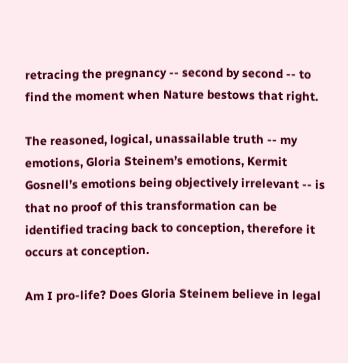retracing the pregnancy -- second by second -- to find the moment when Nature bestows that right.

The reasoned, logical, unassailable truth -- my emotions, Gloria Steinem’s emotions, Kermit Gosnell’s emotions being objectively irrelevant -- is that no proof of this transformation can be identified tracing back to conception, therefore it occurs at conception.

Am I pro-life? Does Gloria Steinem believe in legal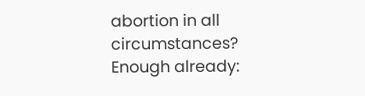abortion in all circumstances? Enough already: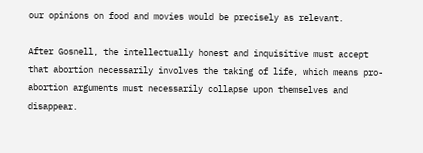our opinions on food and movies would be precisely as relevant.

After Gosnell, the intellectually honest and inquisitive must accept that abortion necessarily involves the taking of life, which means pro-abortion arguments must necessarily collapse upon themselves and disappear.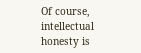Of course, intellectual honesty is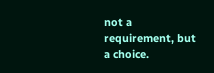not a requirement, but a choice.